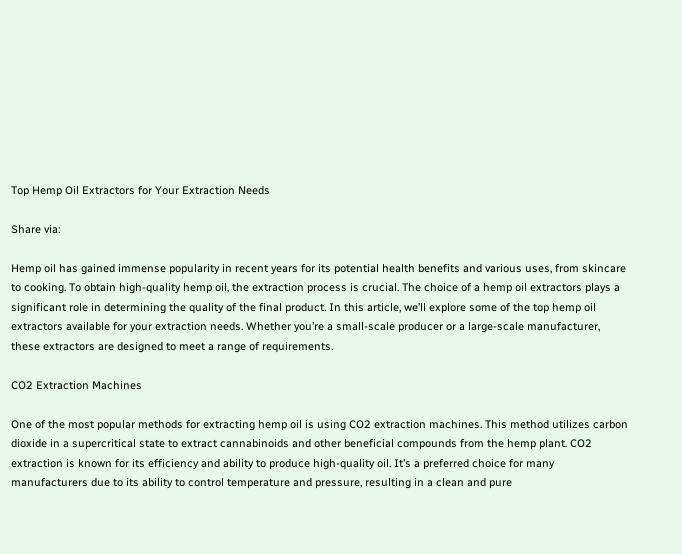Top Hemp Oil Extractors for Your Extraction Needs

Share via:

Hemp oil has gained immense popularity in recent years for its potential health benefits and various uses, from skincare to cooking. To obtain high-quality hemp oil, the extraction process is crucial. The choice of a hemp oil extractors plays a significant role in determining the quality of the final product. In this article, we’ll explore some of the top hemp oil extractors available for your extraction needs. Whether you’re a small-scale producer or a large-scale manufacturer, these extractors are designed to meet a range of requirements.

CO2 Extraction Machines

One of the most popular methods for extracting hemp oil is using CO2 extraction machines. This method utilizes carbon dioxide in a supercritical state to extract cannabinoids and other beneficial compounds from the hemp plant. CO2 extraction is known for its efficiency and ability to produce high-quality oil. It’s a preferred choice for many manufacturers due to its ability to control temperature and pressure, resulting in a clean and pure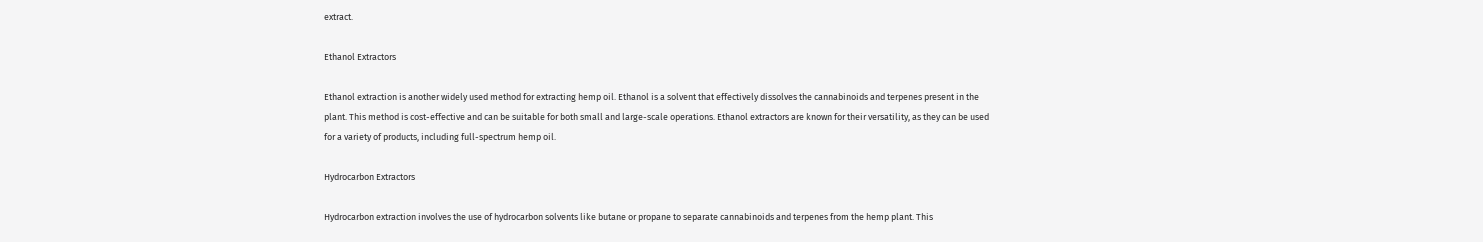extract.

Ethanol Extractors

Ethanol extraction is another widely used method for extracting hemp oil. Ethanol is a solvent that effectively dissolves the cannabinoids and terpenes present in the plant. This method is cost-effective and can be suitable for both small and large-scale operations. Ethanol extractors are known for their versatility, as they can be used for a variety of products, including full-spectrum hemp oil.

Hydrocarbon Extractors

Hydrocarbon extraction involves the use of hydrocarbon solvents like butane or propane to separate cannabinoids and terpenes from the hemp plant. This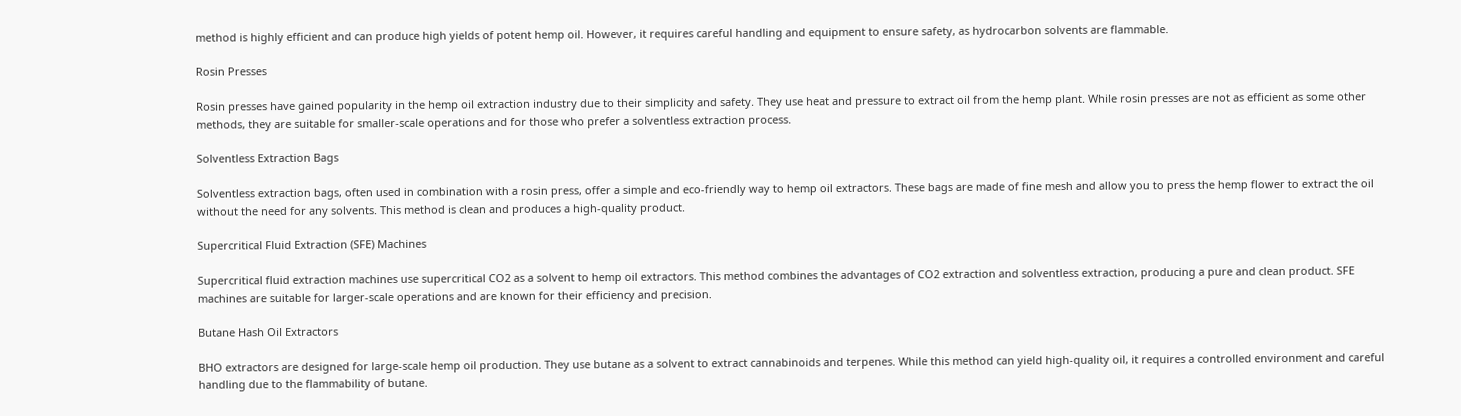method is highly efficient and can produce high yields of potent hemp oil. However, it requires careful handling and equipment to ensure safety, as hydrocarbon solvents are flammable.

Rosin Presses

Rosin presses have gained popularity in the hemp oil extraction industry due to their simplicity and safety. They use heat and pressure to extract oil from the hemp plant. While rosin presses are not as efficient as some other methods, they are suitable for smaller-scale operations and for those who prefer a solventless extraction process.

Solventless Extraction Bags

Solventless extraction bags, often used in combination with a rosin press, offer a simple and eco-friendly way to hemp oil extractors. These bags are made of fine mesh and allow you to press the hemp flower to extract the oil without the need for any solvents. This method is clean and produces a high-quality product.

Supercritical Fluid Extraction (SFE) Machines

Supercritical fluid extraction machines use supercritical CO2 as a solvent to hemp oil extractors. This method combines the advantages of CO2 extraction and solventless extraction, producing a pure and clean product. SFE machines are suitable for larger-scale operations and are known for their efficiency and precision.

Butane Hash Oil Extractors

BHO extractors are designed for large-scale hemp oil production. They use butane as a solvent to extract cannabinoids and terpenes. While this method can yield high-quality oil, it requires a controlled environment and careful handling due to the flammability of butane.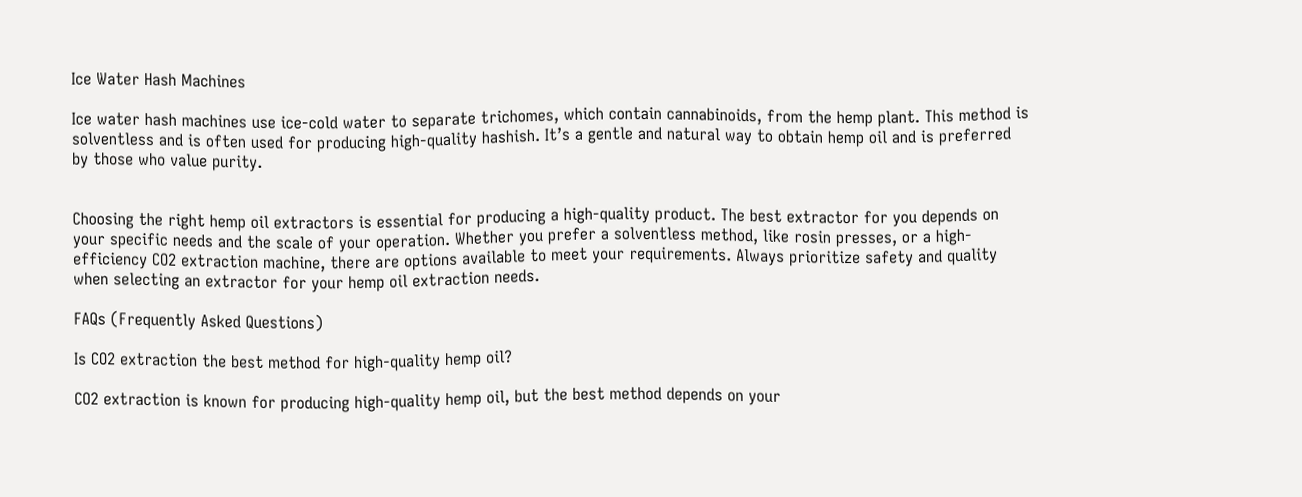Ice Water Hash Machines

Ice water hash machines use ice-cold water to separate trichomes, which contain cannabinoids, from the hemp plant. This method is solventless and is often used for producing high-quality hashish. It’s a gentle and natural way to obtain hemp oil and is preferred by those who value purity.


Choosing the right hemp oil extractors is essential for producing a high-quality product. The best extractor for you depends on your specific needs and the scale of your operation. Whether you prefer a solventless method, like rosin presses, or a high-efficiency CO2 extraction machine, there are options available to meet your requirements. Always prioritize safety and quality when selecting an extractor for your hemp oil extraction needs.

FAQs (Frequently Asked Questions)

Is CO2 extraction the best method for high-quality hemp oil?

CO2 extraction is known for producing high-quality hemp oil, but the best method depends on your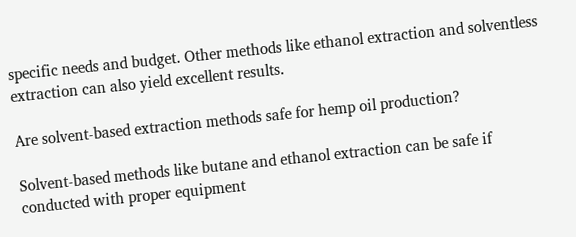specific needs and budget. Other methods like ethanol extraction and solventless extraction can also yield excellent results.

Are solvent-based extraction methods safe for hemp oil production?

Solvent-based methods like butane and ethanol extraction can be safe if conducted with proper equipment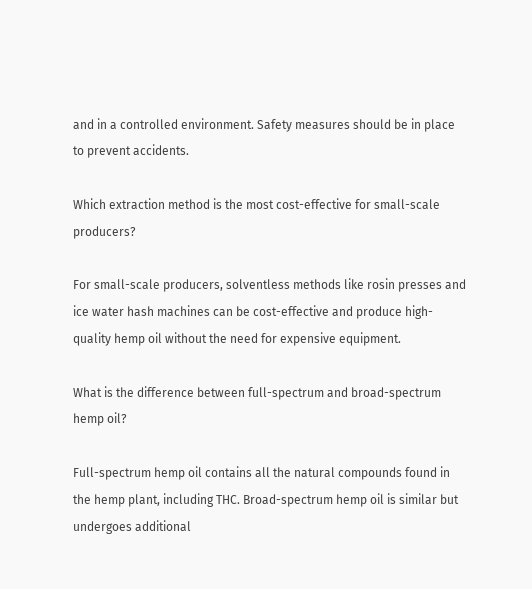and in a controlled environment. Safety measures should be in place to prevent accidents.

Which extraction method is the most cost-effective for small-scale producers?

For small-scale producers, solventless methods like rosin presses and ice water hash machines can be cost-effective and produce high-quality hemp oil without the need for expensive equipment.

What is the difference between full-spectrum and broad-spectrum hemp oil?

Full-spectrum hemp oil contains all the natural compounds found in the hemp plant, including THC. Broad-spectrum hemp oil is similar but undergoes additional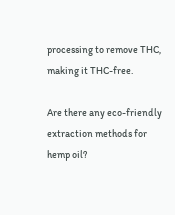processing to remove THC, making it THC-free.

Are there any eco-friendly extraction methods for hemp oil?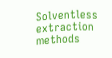Solventless extraction methods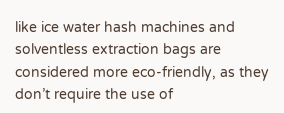like ice water hash machines and solventless extraction bags are considered more eco-friendly, as they don’t require the use of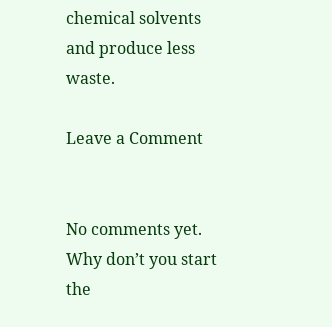chemical solvents and produce less waste.

Leave a Comment


No comments yet. Why don’t you start the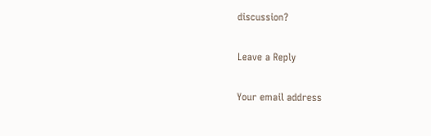discussion?

Leave a Reply

Your email address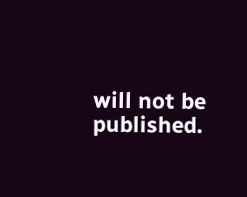will not be published.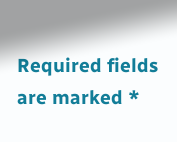Required fields are marked *